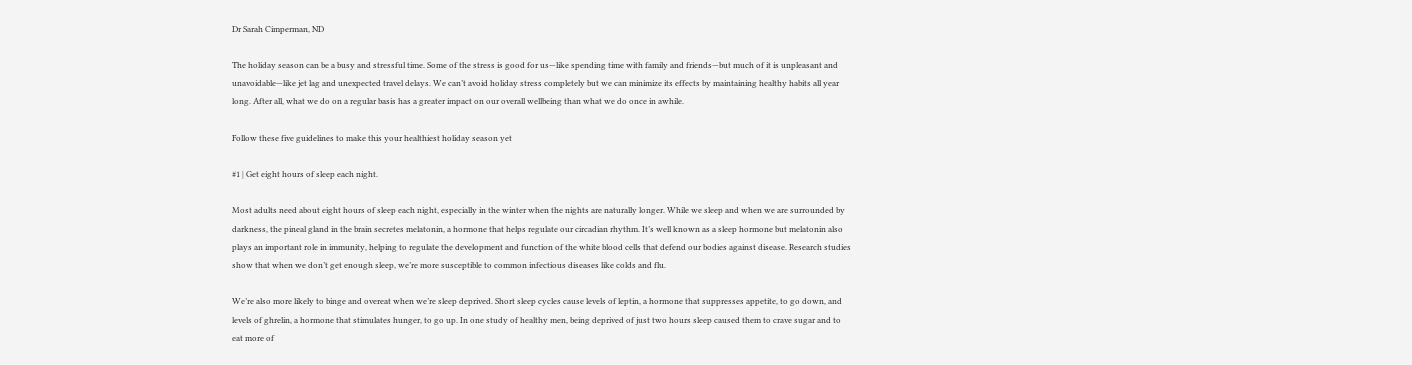Dr Sarah Cimperman, ND

The holiday season can be a busy and stressful time. Some of the stress is good for us—like spending time with family and friends—but much of it is unpleasant and unavoidable—like jet lag and unexpected travel delays. We can’t avoid holiday stress completely but we can minimize its effects by maintaining healthy habits all year long. After all, what we do on a regular basis has a greater impact on our overall wellbeing than what we do once in awhile.

Follow these five guidelines to make this your healthiest holiday season yet

#1 | Get eight hours of sleep each night.

Most adults need about eight hours of sleep each night, especially in the winter when the nights are naturally longer. While we sleep and when we are surrounded by darkness, the pineal gland in the brain secretes melatonin, a hormone that helps regulate our circadian rhythm. It’s well known as a sleep hormone but melatonin also plays an important role in immunity, helping to regulate the development and function of the white blood cells that defend our bodies against disease. Research studies show that when we don’t get enough sleep, we’re more susceptible to common infectious diseases like colds and flu.

We’re also more likely to binge and overeat when we’re sleep deprived. Short sleep cycles cause levels of leptin, a hormone that suppresses appetite, to go down, and levels of ghrelin, a hormone that stimulates hunger, to go up. In one study of healthy men, being deprived of just two hours sleep caused them to crave sugar and to eat more of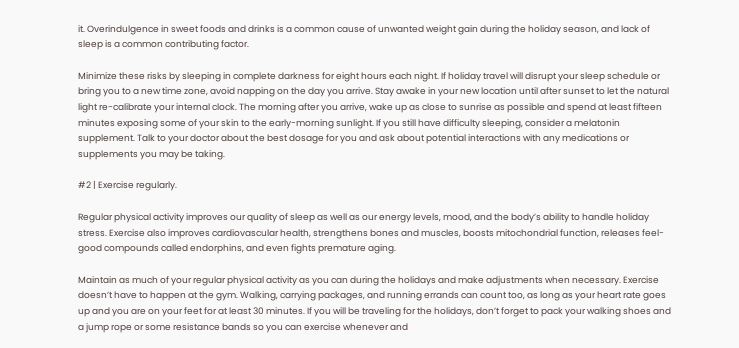it. Overindulgence in sweet foods and drinks is a common cause of unwanted weight gain during the holiday season, and lack of sleep is a common contributing factor.

Minimize these risks by sleeping in complete darkness for eight hours each night. If holiday travel will disrupt your sleep schedule or bring you to a new time zone, avoid napping on the day you arrive. Stay awake in your new location until after sunset to let the natural light re-calibrate your internal clock. The morning after you arrive, wake up as close to sunrise as possible and spend at least fifteen minutes exposing some of your skin to the early-morning sunlight. If you still have difficulty sleeping, consider a melatonin supplement. Talk to your doctor about the best dosage for you and ask about potential interactions with any medications or supplements you may be taking.

#2 | Exercise regularly.

Regular physical activity improves our quality of sleep as well as our energy levels, mood, and the body’s ability to handle holiday stress. Exercise also improves cardiovascular health, strengthens bones and muscles, boosts mitochondrial function, releases feel-good compounds called endorphins, and even fights premature aging.

Maintain as much of your regular physical activity as you can during the holidays and make adjustments when necessary. Exercise doesn’t have to happen at the gym. Walking, carrying packages, and running errands can count too, as long as your heart rate goes up and you are on your feet for at least 30 minutes. If you will be traveling for the holidays, don’t forget to pack your walking shoes and a jump rope or some resistance bands so you can exercise whenever and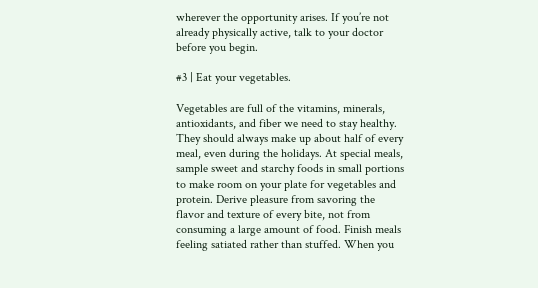wherever the opportunity arises. If you’re not already physically active, talk to your doctor before you begin.

#3 | Eat your vegetables.

Vegetables are full of the vitamins, minerals, antioxidants, and fiber we need to stay healthy. They should always make up about half of every meal, even during the holidays. At special meals, sample sweet and starchy foods in small portions to make room on your plate for vegetables and protein. Derive pleasure from savoring the flavor and texture of every bite, not from consuming a large amount of food. Finish meals feeling satiated rather than stuffed. When you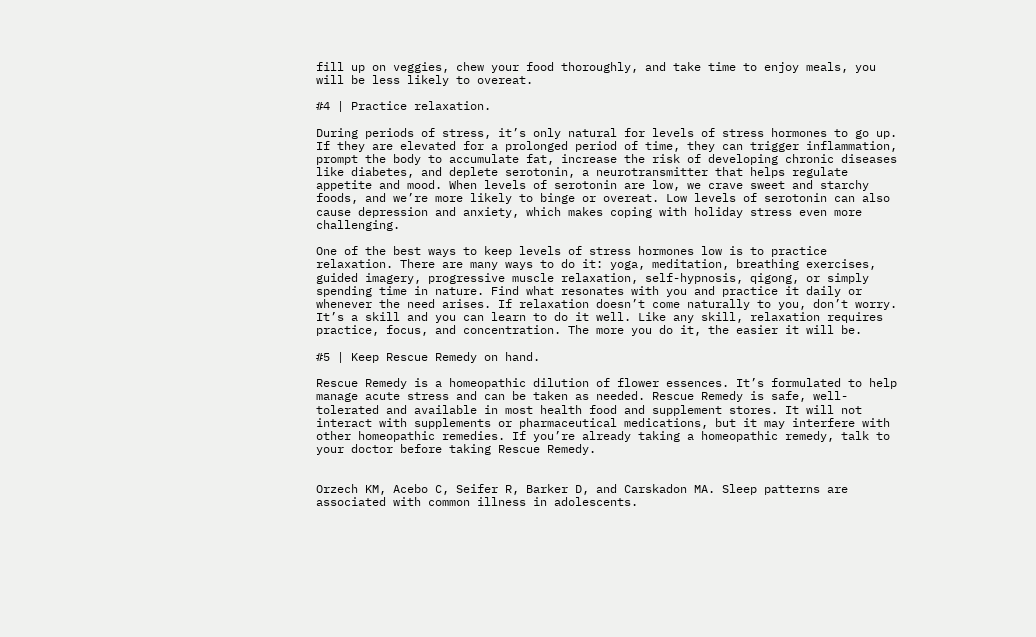fill up on veggies, chew your food thoroughly, and take time to enjoy meals, you will be less likely to overeat.

#4 | Practice relaxation.

During periods of stress, it’s only natural for levels of stress hormones to go up. If they are elevated for a prolonged period of time, they can trigger inflammation, prompt the body to accumulate fat, increase the risk of developing chronic diseases like diabetes, and deplete serotonin, a neurotransmitter that helps regulate appetite and mood. When levels of serotonin are low, we crave sweet and starchy foods, and we’re more likely to binge or overeat. Low levels of serotonin can also cause depression and anxiety, which makes coping with holiday stress even more challenging.

One of the best ways to keep levels of stress hormones low is to practice relaxation. There are many ways to do it: yoga, meditation, breathing exercises, guided imagery, progressive muscle relaxation, self-hypnosis, qigong, or simply spending time in nature. Find what resonates with you and practice it daily or whenever the need arises. If relaxation doesn’t come naturally to you, don’t worry. It’s a skill and you can learn to do it well. Like any skill, relaxation requires practice, focus, and concentration. The more you do it, the easier it will be.

#5 | Keep Rescue Remedy on hand.

Rescue Remedy is a homeopathic dilution of flower essences. It’s formulated to help manage acute stress and can be taken as needed. Rescue Remedy is safe, well-tolerated and available in most health food and supplement stores. It will not interact with supplements or pharmaceutical medications, but it may interfere with other homeopathic remedies. If you’re already taking a homeopathic remedy, talk to your doctor before taking Rescue Remedy.


Orzech KM, Acebo C, Seifer R, Barker D, and Carskadon MA. Sleep patterns are associated with common illness in adolescents.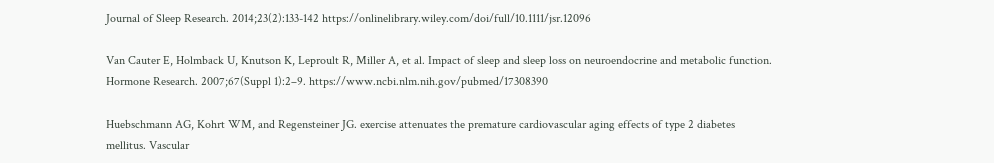Journal of Sleep Research. 2014;23(2):133-142 https://onlinelibrary.wiley.com/doi/full/10.1111/jsr.12096

Van Cauter E, Holmback U, Knutson K, Leproult R, Miller A, et al. Impact of sleep and sleep loss on neuroendocrine and metabolic function. Hormone Research. 2007;67(Suppl 1):2–9. https://www.ncbi.nlm.nih.gov/pubmed/17308390

Huebschmann AG, Kohrt WM, and Regensteiner JG. exercise attenuates the premature cardiovascular aging effects of type 2 diabetes mellitus. Vascular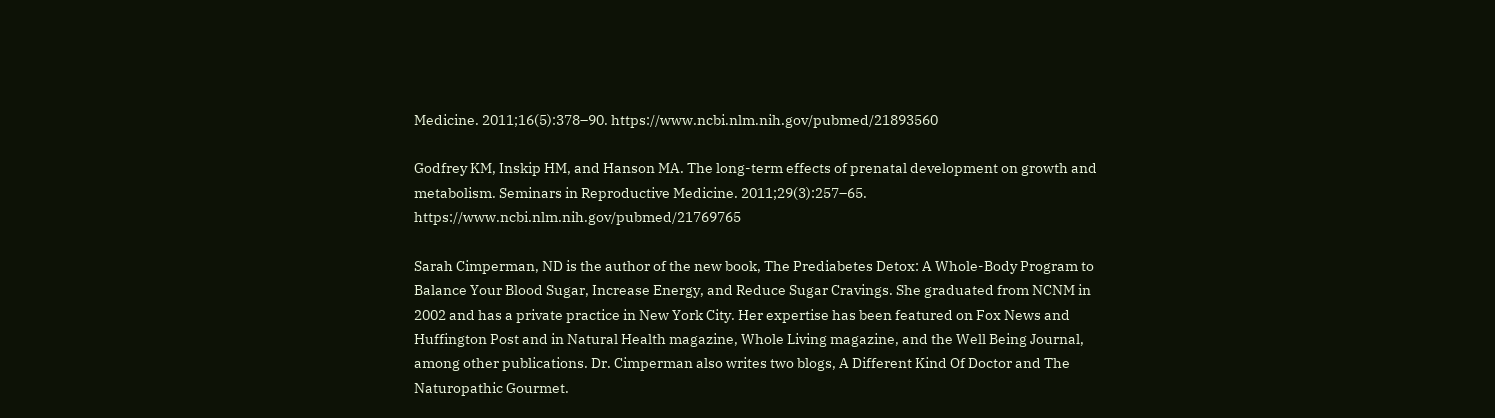Medicine. 2011;16(5):378–90. https://www.ncbi.nlm.nih.gov/pubmed/21893560

Godfrey KM, Inskip HM, and Hanson MA. The long-term effects of prenatal development on growth and metabolism. Seminars in Reproductive Medicine. 2011;29(3):257–65. https://www.ncbi.nlm.nih.gov/pubmed/21769765

Sarah Cimperman, ND is the author of the new book, The Prediabetes Detox: A Whole-Body Program to Balance Your Blood Sugar, Increase Energy, and Reduce Sugar Cravings. She graduated from NCNM in 2002 and has a private practice in New York City. Her expertise has been featured on Fox News and Huffington Post and in Natural Health magazine, Whole Living magazine, and the Well Being Journal, among other publications. Dr. Cimperman also writes two blogs, A Different Kind Of Doctor and The Naturopathic Gourmet.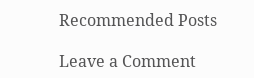Recommended Posts

Leave a Comment